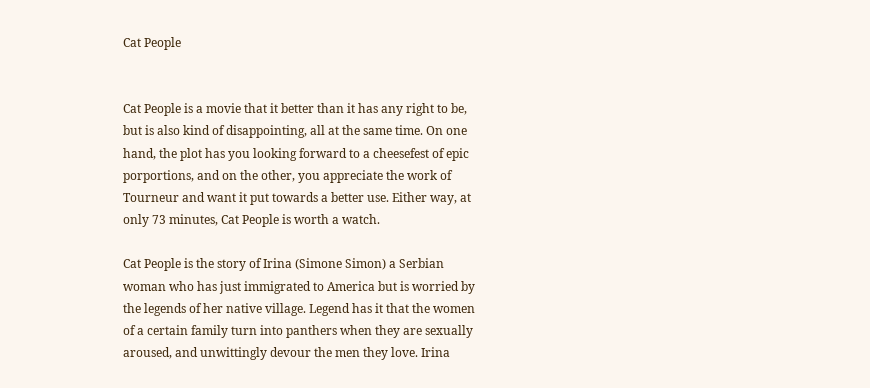Cat People


Cat People is a movie that it better than it has any right to be, but is also kind of disappointing, all at the same time. On one hand, the plot has you looking forward to a cheesefest of epic porportions, and on the other, you appreciate the work of Tourneur and want it put towards a better use. Either way, at only 73 minutes, Cat People is worth a watch.

Cat People is the story of Irina (Simone Simon) a Serbian woman who has just immigrated to America but is worried by the legends of her native village. Legend has it that the women of a certain family turn into panthers when they are sexually aroused, and unwittingly devour the men they love. Irina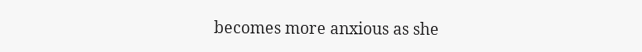becomes more anxious as she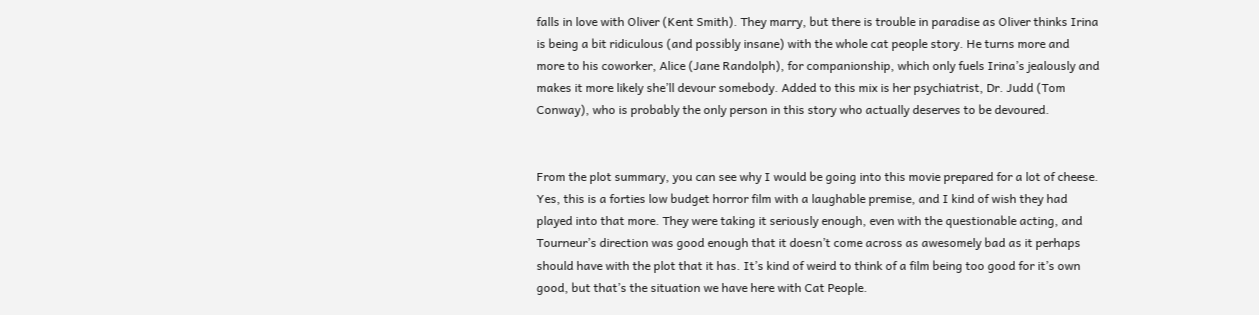falls in love with Oliver (Kent Smith). They marry, but there is trouble in paradise as Oliver thinks Irina is being a bit ridiculous (and possibly insane) with the whole cat people story. He turns more and more to his coworker, Alice (Jane Randolph), for companionship, which only fuels Irina’s jealously and makes it more likely she’ll devour somebody. Added to this mix is her psychiatrist, Dr. Judd (Tom Conway), who is probably the only person in this story who actually deserves to be devoured.


From the plot summary, you can see why I would be going into this movie prepared for a lot of cheese. Yes, this is a forties low budget horror film with a laughable premise, and I kind of wish they had played into that more. They were taking it seriously enough, even with the questionable acting, and Tourneur’s direction was good enough that it doesn’t come across as awesomely bad as it perhaps should have with the plot that it has. It’s kind of weird to think of a film being too good for it’s own good, but that’s the situation we have here with Cat People.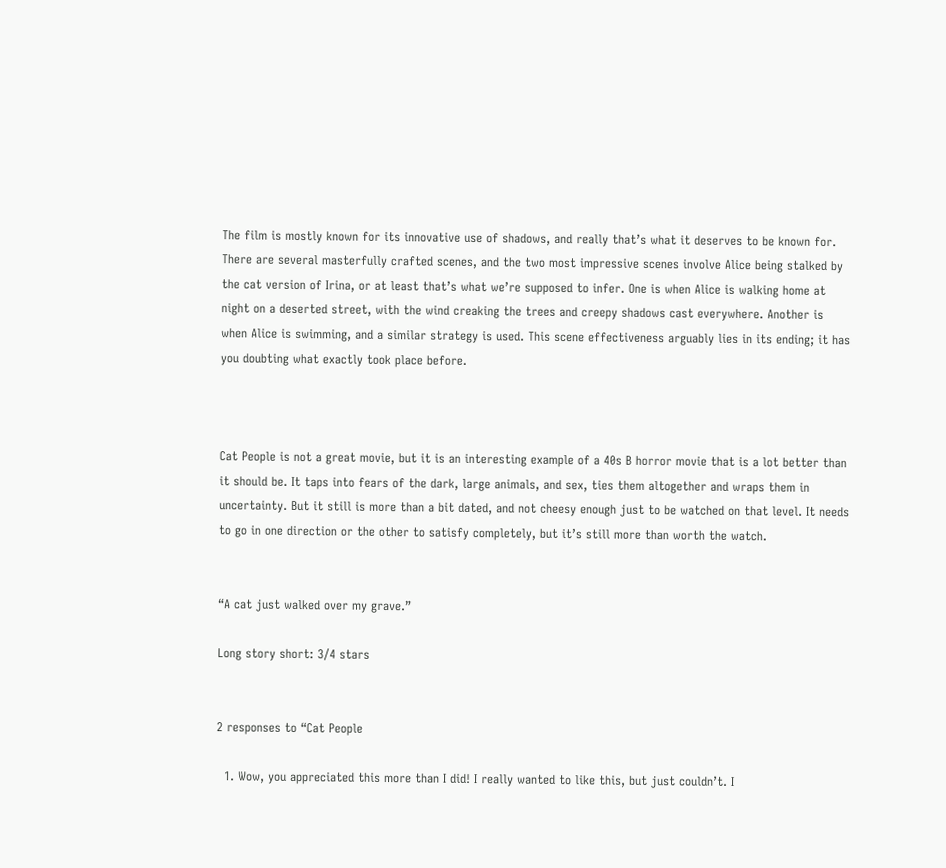The film is mostly known for its innovative use of shadows, and really that’s what it deserves to be known for. There are several masterfully crafted scenes, and the two most impressive scenes involve Alice being stalked by the cat version of Irina, or at least that’s what we’re supposed to infer. One is when Alice is walking home at night on a deserted street, with the wind creaking the trees and creepy shadows cast everywhere. Another is when Alice is swimming, and a similar strategy is used. This scene effectiveness arguably lies in its ending; it has you doubting what exactly took place before.



Cat People is not a great movie, but it is an interesting example of a 40s B horror movie that is a lot better than it should be. It taps into fears of the dark, large animals, and sex, ties them altogether and wraps them in uncertainty. But it still is more than a bit dated, and not cheesy enough just to be watched on that level. It needs to go in one direction or the other to satisfy completely, but it’s still more than worth the watch.


“A cat just walked over my grave.”

Long story short: 3/4 stars


2 responses to “Cat People

  1. Wow, you appreciated this more than I did! I really wanted to like this, but just couldn’t. I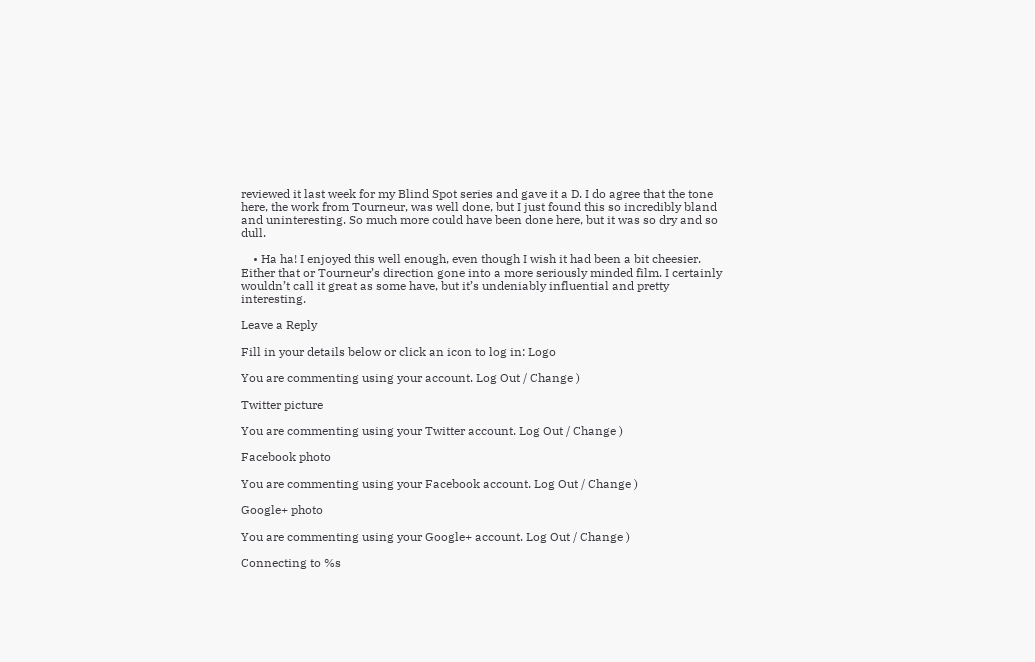reviewed it last week for my Blind Spot series and gave it a D. I do agree that the tone here, the work from Tourneur, was well done, but I just found this so incredibly bland and uninteresting. So much more could have been done here, but it was so dry and so dull.

    • Ha ha! I enjoyed this well enough, even though I wish it had been a bit cheesier. Either that or Tourneur’s direction gone into a more seriously minded film. I certainly wouldn’t call it great as some have, but it’s undeniably influential and pretty interesting.

Leave a Reply

Fill in your details below or click an icon to log in: Logo

You are commenting using your account. Log Out / Change )

Twitter picture

You are commenting using your Twitter account. Log Out / Change )

Facebook photo

You are commenting using your Facebook account. Log Out / Change )

Google+ photo

You are commenting using your Google+ account. Log Out / Change )

Connecting to %s